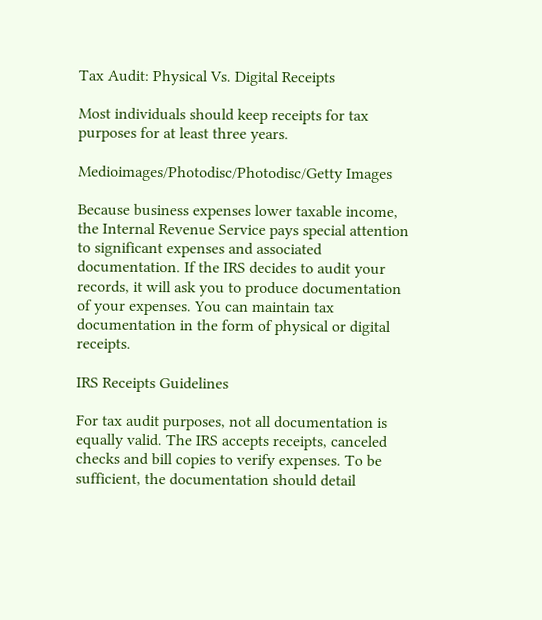Tax Audit: Physical Vs. Digital Receipts

Most individuals should keep receipts for tax purposes for at least three years.

Medioimages/Photodisc/Photodisc/Getty Images

Because business expenses lower taxable income, the Internal Revenue Service pays special attention to significant expenses and associated documentation. If the IRS decides to audit your records, it will ask you to produce documentation of your expenses. You can maintain tax documentation in the form of physical or digital receipts.

IRS Receipts Guidelines

For tax audit purposes, not all documentation is equally valid. The IRS accepts receipts, canceled checks and bill copies to verify expenses. To be sufficient, the documentation should detail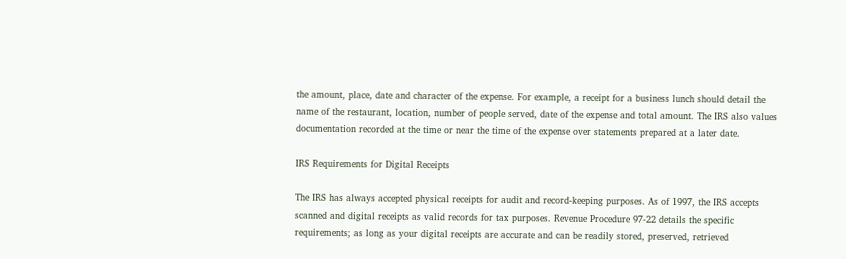the amount, place, date and character of the expense. For example, a receipt for a business lunch should detail the name of the restaurant, location, number of people served, date of the expense and total amount. The IRS also values documentation recorded at the time or near the time of the expense over statements prepared at a later date.

IRS Requirements for Digital Receipts

The IRS has always accepted physical receipts for audit and record-keeping purposes. As of 1997, the IRS accepts scanned and digital receipts as valid records for tax purposes. Revenue Procedure 97-22 details the specific requirements; as long as your digital receipts are accurate and can be readily stored, preserved, retrieved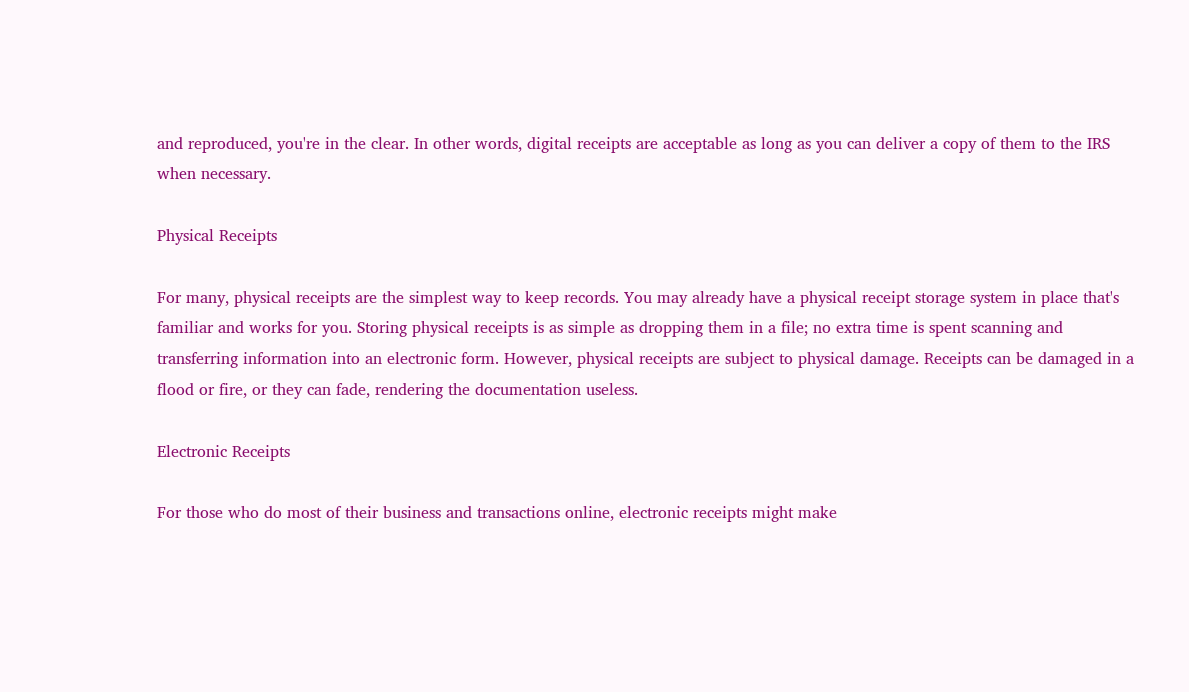and reproduced, you're in the clear. In other words, digital receipts are acceptable as long as you can deliver a copy of them to the IRS when necessary.

Physical Receipts

For many, physical receipts are the simplest way to keep records. You may already have a physical receipt storage system in place that's familiar and works for you. Storing physical receipts is as simple as dropping them in a file; no extra time is spent scanning and transferring information into an electronic form. However, physical receipts are subject to physical damage. Receipts can be damaged in a flood or fire, or they can fade, rendering the documentation useless.

Electronic Receipts

For those who do most of their business and transactions online, electronic receipts might make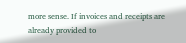more sense. If invoices and receipts are already provided to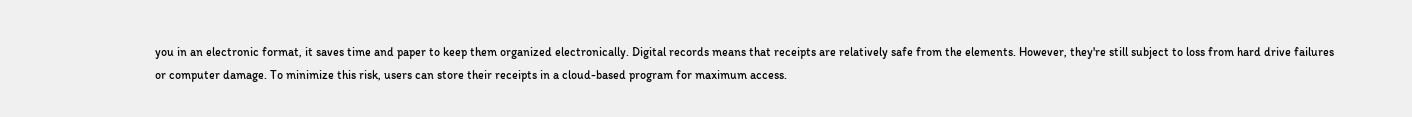you in an electronic format, it saves time and paper to keep them organized electronically. Digital records means that receipts are relatively safe from the elements. However, they're still subject to loss from hard drive failures or computer damage. To minimize this risk, users can store their receipts in a cloud-based program for maximum access.